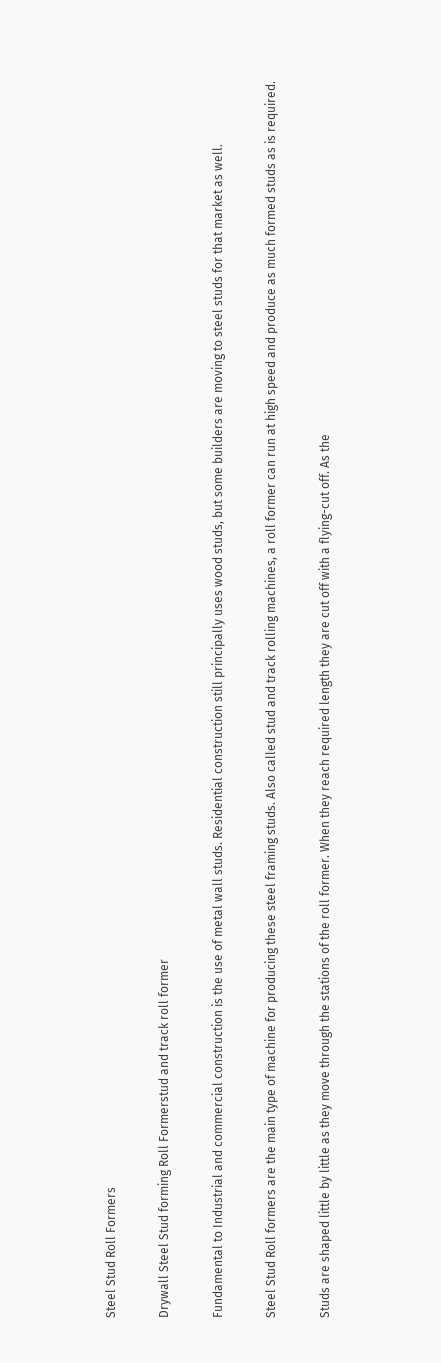Steel Stud Roll Formers

Drywall Steel Stud forming Roll Formerstud and track roll former

Fundamental to Industrial and commercial construction is the use of metal wall studs. Residential construction still principally uses wood studs, but some builders are moving to steel studs for that market as well.

Steel Stud Roll formers are the main type of machine for producing these steel framing studs. Also called stud and track rolling machines, a roll former can run at high speed and produce as much formed studs as is required.

Studs are shaped little by little as they move through the stations of the roll former. When they reach required length they are cut off with a flying-cut off. As the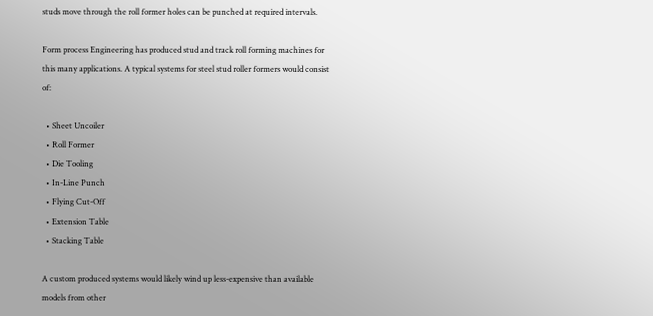studs move through the roll former holes can be punched at required intervals.

Form process Engineering has produced stud and track roll forming machines for this many applications. A typical systems for steel stud roller formers would consist of:

  • Sheet Uncoiler
  • Roll Former
  • Die Tooling
  • In-Line Punch
  • Flying Cut-Off
  • Extension Table
  • Stacking Table

A custom produced systems would likely wind up less-expensive than available models from other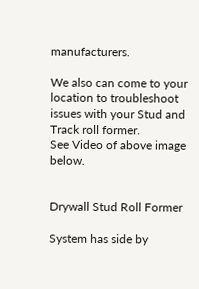manufacturers.

We also can come to your location to troubleshoot issues with your Stud and Track roll former.
See Video of above image below.


Drywall Stud Roll Former

System has side by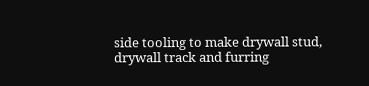side tooling to make drywall stud, drywall track and furring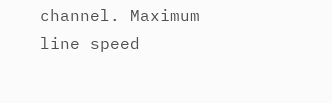channel. Maximum line speed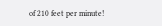of 210 feet per minute!